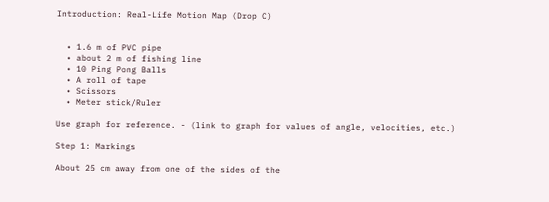Introduction: Real-Life Motion Map (Drop C)


  • 1.6 m of PVC pipe
  • about 2 m of fishing line
  • 10 Ping Pong Balls
  • A roll of tape
  • Scissors
  • Meter stick/Ruler

Use graph for reference. - (link to graph for values of angle, velocities, etc.)

Step 1: Markings

About 25 cm away from one of the sides of the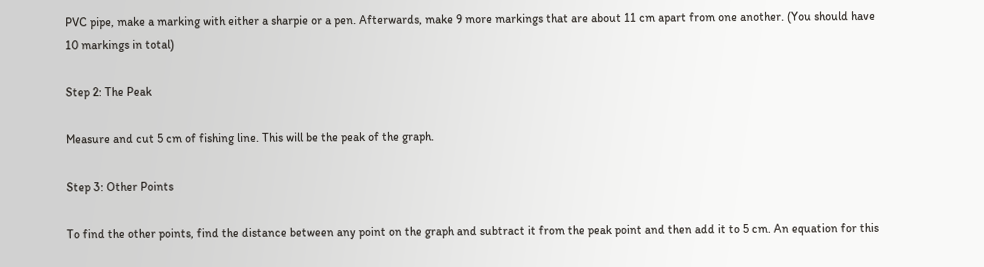PVC pipe, make a marking with either a sharpie or a pen. Afterwards, make 9 more markings that are about 11 cm apart from one another. (You should have 10 markings in total)

Step 2: The Peak

Measure and cut 5 cm of fishing line. This will be the peak of the graph.

Step 3: Other Points

To find the other points, find the distance between any point on the graph and subtract it from the peak point and then add it to 5 cm. An equation for this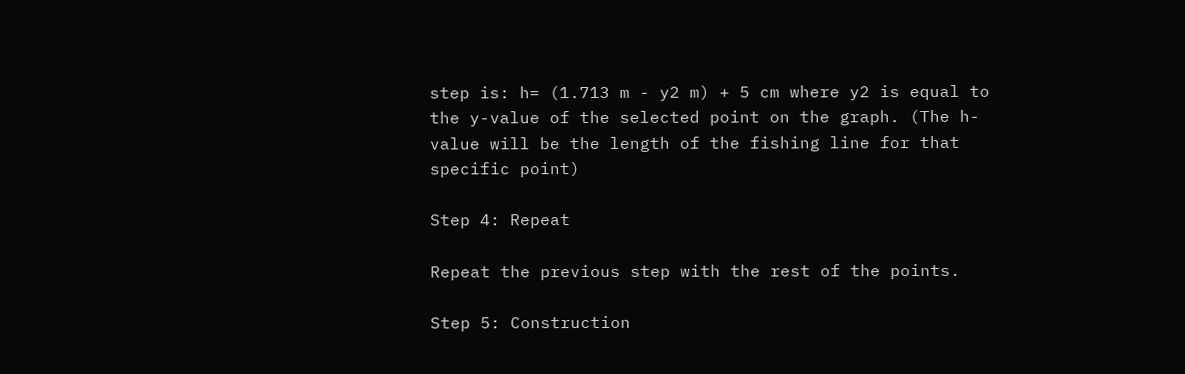step is: h= (1.713 m - y2 m) + 5 cm where y2 is equal to the y-value of the selected point on the graph. (The h-value will be the length of the fishing line for that specific point)

Step 4: Repeat

Repeat the previous step with the rest of the points.

Step 5: Construction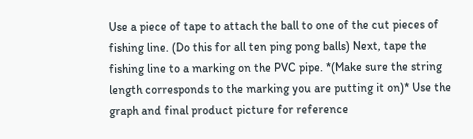Use a piece of tape to attach the ball to one of the cut pieces of fishing line. (Do this for all ten ping pong balls) Next, tape the fishing line to a marking on the PVC pipe. *(Make sure the string length corresponds to the marking you are putting it on)* Use the graph and final product picture for reference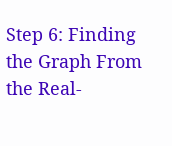Step 6: Finding the Graph From the Real-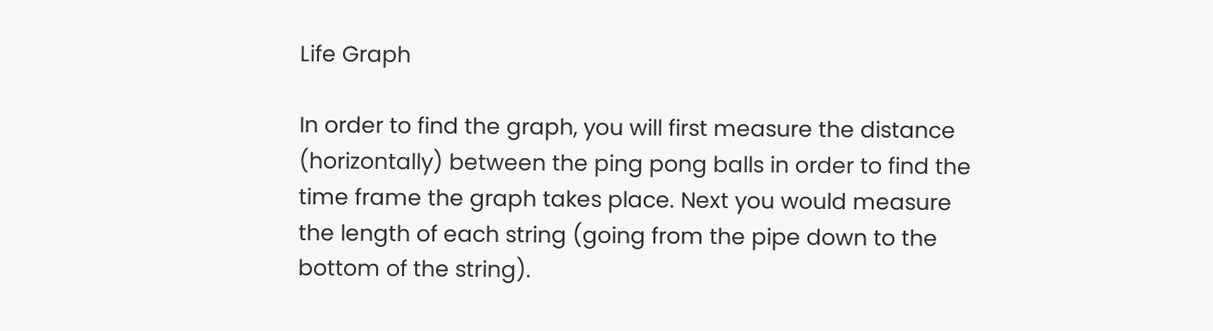Life Graph

In order to find the graph, you will first measure the distance (horizontally) between the ping pong balls in order to find the time frame the graph takes place. Next you would measure the length of each string (going from the pipe down to the bottom of the string).